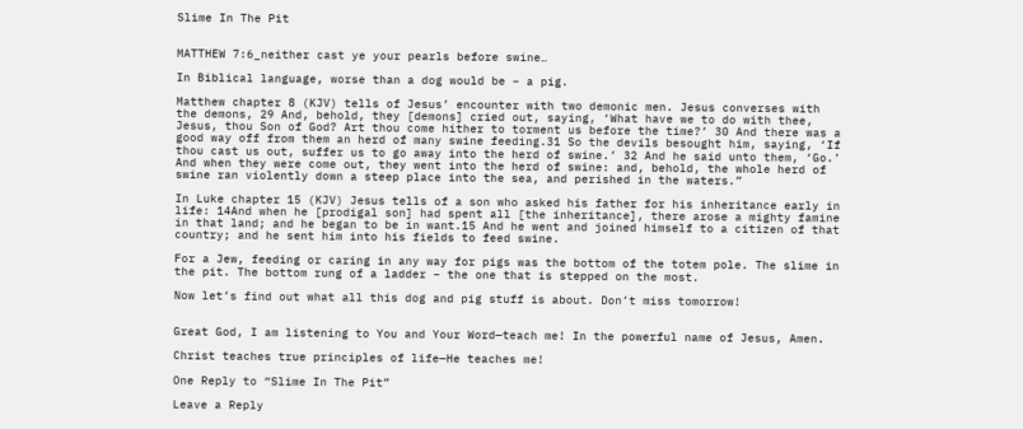Slime In The Pit


MATTHEW 7:6_neither cast ye your pearls before swine…

In Biblical language, worse than a dog would be – a pig.

Matthew chapter 8 (KJV) tells of Jesus’ encounter with two demonic men. Jesus converses with the demons, 29 And, behold, they [demons] cried out, saying, ‘What have we to do with thee, Jesus, thou Son of God? Art thou come hither to torment us before the time?’ 30 And there was a good way off from them an herd of many swine feeding.31 So the devils besought him, saying, ‘If thou cast us out, suffer us to go away into the herd of swine.’ 32 And he said unto them, ‘Go.’ And when they were come out, they went into the herd of swine: and, behold, the whole herd of swine ran violently down a steep place into the sea, and perished in the waters.”

In Luke chapter 15 (KJV) Jesus tells of a son who asked his father for his inheritance early in life: 14And when he [prodigal son] had spent all [the inheritance], there arose a mighty famine in that land; and he began to be in want.15 And he went and joined himself to a citizen of that country; and he sent him into his fields to feed swine.

For a Jew, feeding or caring in any way for pigs was the bottom of the totem pole. The slime in the pit. The bottom rung of a ladder – the one that is stepped on the most.

Now let’s find out what all this dog and pig stuff is about. Don’t miss tomorrow!


Great God, I am listening to You and Your Word—teach me! In the powerful name of Jesus, Amen.

Christ teaches true principles of life—He teaches me!

One Reply to “Slime In The Pit”

Leave a Reply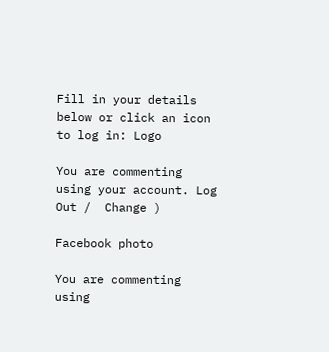Fill in your details below or click an icon to log in: Logo

You are commenting using your account. Log Out /  Change )

Facebook photo

You are commenting using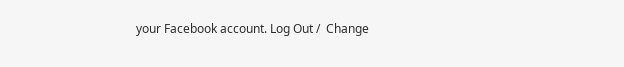your Facebook account. Log Out /  Change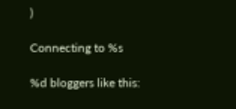)

Connecting to %s

%d bloggers like this: